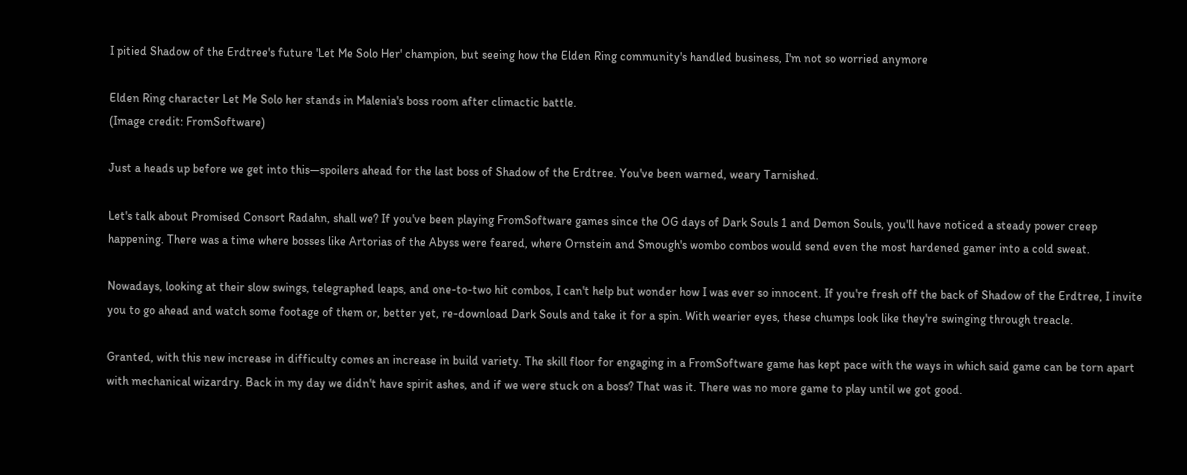I pitied Shadow of the Erdtree's future 'Let Me Solo Her' champion, but seeing how the Elden Ring community's handled business, I'm not so worried anymore

Elden Ring character Let Me Solo her stands in Malenia's boss room after climactic battle.
(Image credit: FromSoftware)

Just a heads up before we get into this—spoilers ahead for the last boss of Shadow of the Erdtree. You've been warned, weary Tarnished.

Let's talk about Promised Consort Radahn, shall we? If you've been playing FromSoftware games since the OG days of Dark Souls 1 and Demon Souls, you'll have noticed a steady power creep happening. There was a time where bosses like Artorias of the Abyss were feared, where Ornstein and Smough's wombo combos would send even the most hardened gamer into a cold sweat.

Nowadays, looking at their slow swings, telegraphed leaps, and one-to-two hit combos, I can't help but wonder how I was ever so innocent. If you're fresh off the back of Shadow of the Erdtree, I invite you to go ahead and watch some footage of them or, better yet, re-download Dark Souls and take it for a spin. With wearier eyes, these chumps look like they're swinging through treacle.

Granted, with this new increase in difficulty comes an increase in build variety. The skill floor for engaging in a FromSoftware game has kept pace with the ways in which said game can be torn apart with mechanical wizardry. Back in my day we didn't have spirit ashes, and if we were stuck on a boss? That was it. There was no more game to play until we got good.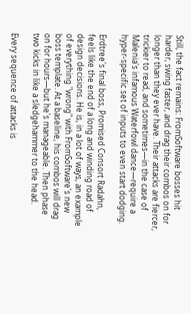Still, the fact remains: FromSoftware bosses hit harder, swing faster, and drag their combos on for longer than they ever have. Their attacks are fiercer, trickier to read, and sometimes—in the case of Malenia's infamous Waterfowl dance—require a hyper-specific set of inputs to even start dodging.

Erdtree's final boss, Promised Consort Radahn, feels like the end of a long and winding road of design decisions. He is, in a lot of ways, an example of everything "wrong" with FromSoftware's new boss template. At a baseline, his combos will drag on for hours—but he's manageable. Then phase two kicks in like a sledgehammer to the head.

Every sequence of attacks is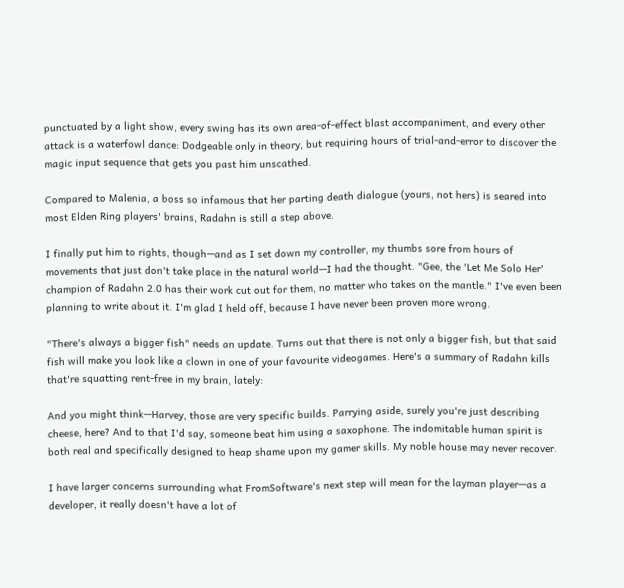punctuated by a light show, every swing has its own area-of-effect blast accompaniment, and every other attack is a waterfowl dance: Dodgeable only in theory, but requiring hours of trial-and-error to discover the magic input sequence that gets you past him unscathed.

Compared to Malenia, a boss so infamous that her parting death dialogue (yours, not hers) is seared into most Elden Ring players' brains, Radahn is still a step above.

I finally put him to rights, though—and as I set down my controller, my thumbs sore from hours of movements that just don't take place in the natural world—I had the thought. "Gee, the 'Let Me Solo Her' champion of Radahn 2.0 has their work cut out for them, no matter who takes on the mantle." I've even been planning to write about it. I'm glad I held off, because I have never been proven more wrong.

"There's always a bigger fish" needs an update. Turns out that there is not only a bigger fish, but that said fish will make you look like a clown in one of your favourite videogames. Here's a summary of Radahn kills that're squatting rent-free in my brain, lately:

And you might think—Harvey, those are very specific builds. Parrying aside, surely you're just describing cheese, here? And to that I'd say, someone beat him using a saxophone. The indomitable human spirit is both real and specifically designed to heap shame upon my gamer skills. My noble house may never recover.

I have larger concerns surrounding what FromSoftware's next step will mean for the layman player—as a developer, it really doesn't have a lot of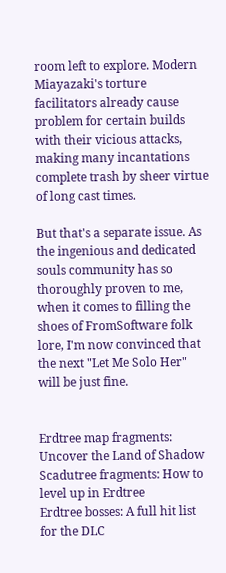room left to explore. Modern Miayazaki's torture facilitators already cause problem for certain builds with their vicious attacks, making many incantations complete trash by sheer virtue of long cast times.

But that's a separate issue. As the ingenious and dedicated souls community has so thoroughly proven to me, when it comes to filling the shoes of FromSoftware folk lore, I'm now convinced that the next "Let Me Solo Her" will be just fine.


Erdtree map fragments: Uncover the Land of Shadow
Scadutree fragments: How to level up in Erdtree
Erdtree bosses: A full hit list for the DLC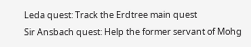Leda quest: Track the Erdtree main quest
Sir Ansbach quest: Help the former servant of Mohg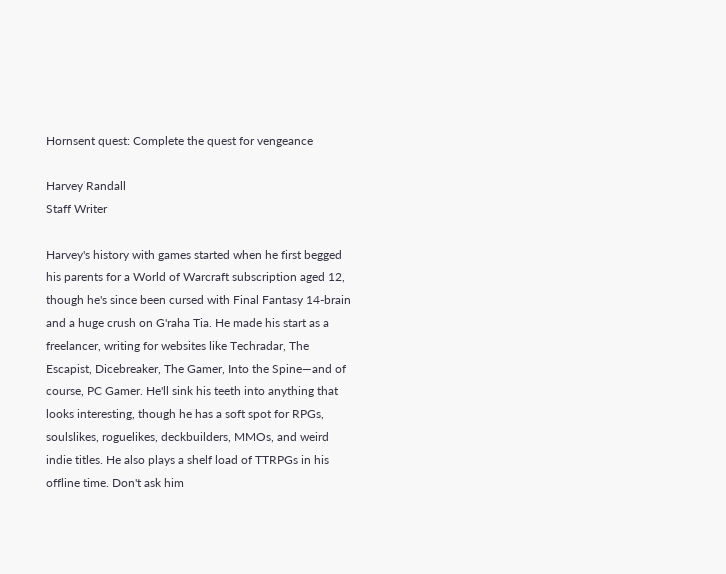Hornsent quest: Complete the quest for vengeance

Harvey Randall
Staff Writer

Harvey's history with games started when he first begged his parents for a World of Warcraft subscription aged 12, though he's since been cursed with Final Fantasy 14-brain and a huge crush on G'raha Tia. He made his start as a freelancer, writing for websites like Techradar, The Escapist, Dicebreaker, The Gamer, Into the Spine—and of course, PC Gamer. He'll sink his teeth into anything that looks interesting, though he has a soft spot for RPGs, soulslikes, roguelikes, deckbuilders, MMOs, and weird indie titles. He also plays a shelf load of TTRPGs in his offline time. Don't ask him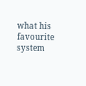what his favourite system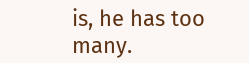is, he has too many.